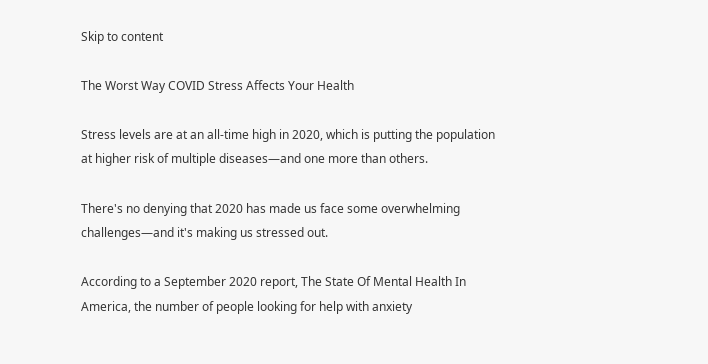Skip to content

The Worst Way COVID Stress Affects Your Health

Stress levels are at an all-time high in 2020, which is putting the population at higher risk of multiple diseases—and one more than others.

There's no denying that 2020 has made us face some overwhelming challenges—and it's making us stressed out.

According to a September 2020 report, The State Of Mental Health In America, the number of people looking for help with anxiety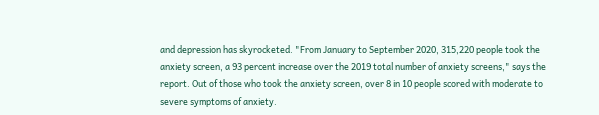and depression has skyrocketed. "From January to September 2020, 315,220 people took the anxiety screen, a 93 percent increase over the 2019 total number of anxiety screens," says the report. Out of those who took the anxiety screen, over 8 in 10 people scored with moderate to severe symptoms of anxiety.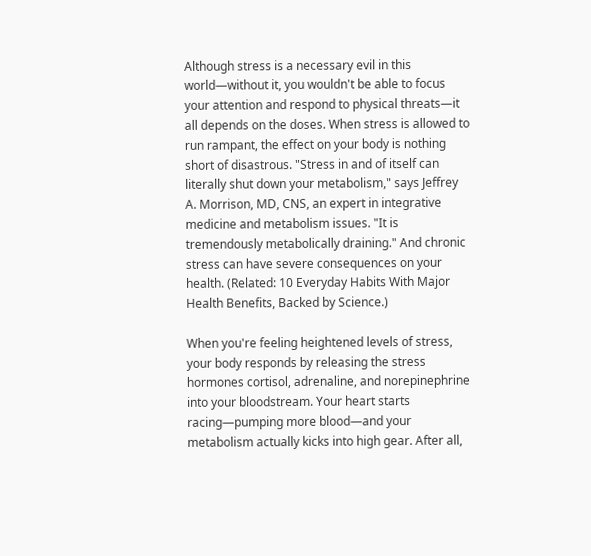Although stress is a necessary evil in this world—without it, you wouldn't be able to focus your attention and respond to physical threats—it all depends on the doses. When stress is allowed to run rampant, the effect on your body is nothing short of disastrous. "Stress in and of itself can literally shut down your metabolism," says Jeffrey A. Morrison, MD, CNS, an expert in integrative medicine and metabolism issues. "It is tremendously metabolically draining." And chronic stress can have severe consequences on your health. (Related: 10 Everyday Habits With Major Health Benefits, Backed by Science.)

When you're feeling heightened levels of stress, your body responds by releasing the stress hormones cortisol, adrenaline, and norepinephrine into your bloodstream. Your heart starts racing—pumping more blood—and your metabolism actually kicks into high gear. After all,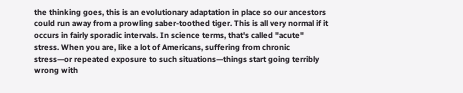the thinking goes, this is an evolutionary adaptation in place so our ancestors could run away from a prowling saber-toothed tiger. This is all very normal if it occurs in fairly sporadic intervals. In science terms, that's called "acute" stress. When you are, like a lot of Americans, suffering from chronic stress—or repeated exposure to such situations—things start going terribly wrong with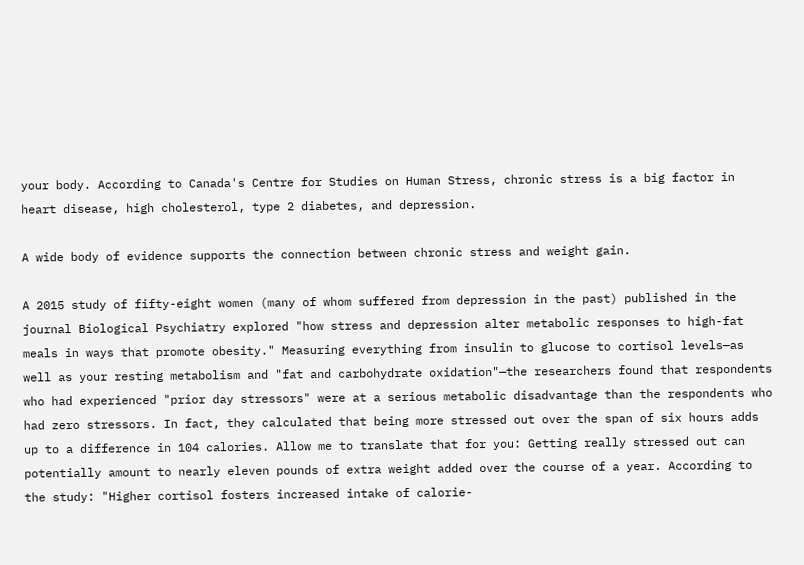your body. According to Canada's Centre for Studies on Human Stress, chronic stress is a big factor in heart disease, high cholesterol, type 2 diabetes, and depression.

A wide body of evidence supports the connection between chronic stress and weight gain.

A 2015 study of fifty-eight women (many of whom suffered from depression in the past) published in the journal Biological Psychiatry explored "how stress and depression alter metabolic responses to high-fat meals in ways that promote obesity." Measuring everything from insulin to glucose to cortisol levels—as well as your resting metabolism and "fat and carbohydrate oxidation"—the researchers found that respondents who had experienced "prior day stressors" were at a serious metabolic disadvantage than the respondents who had zero stressors. In fact, they calculated that being more stressed out over the span of six hours adds up to a difference in 104 calories. Allow me to translate that for you: Getting really stressed out can potentially amount to nearly eleven pounds of extra weight added over the course of a year. According to the study: "Higher cortisol fosters increased intake of calorie-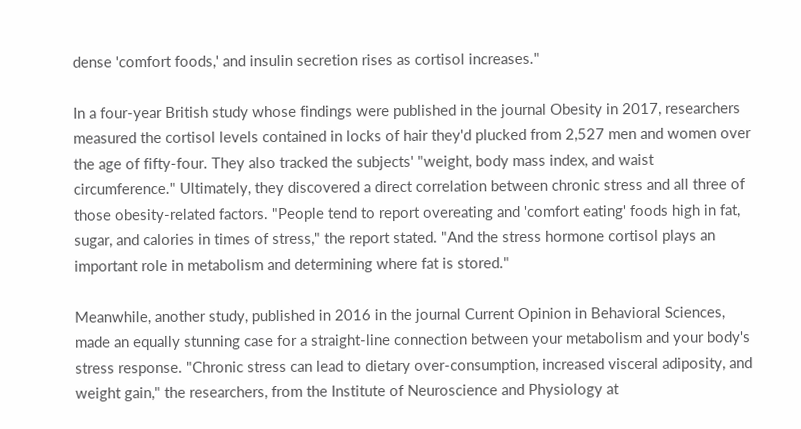dense 'comfort foods,' and insulin secretion rises as cortisol increases."

In a four-year British study whose findings were published in the journal Obesity in 2017, researchers measured the cortisol levels contained in locks of hair they'd plucked from 2,527 men and women over the age of fifty-four. They also tracked the subjects' "weight, body mass index, and waist circumference." Ultimately, they discovered a direct correlation between chronic stress and all three of those obesity-related factors. "People tend to report overeating and 'comfort eating' foods high in fat, sugar, and calories in times of stress," the report stated. "And the stress hormone cortisol plays an important role in metabolism and determining where fat is stored."

Meanwhile, another study, published in 2016 in the journal Current Opinion in Behavioral Sciences, made an equally stunning case for a straight-line connection between your metabolism and your body's stress response. "Chronic stress can lead to dietary over-consumption, increased visceral adiposity, and weight gain," the researchers, from the Institute of Neuroscience and Physiology at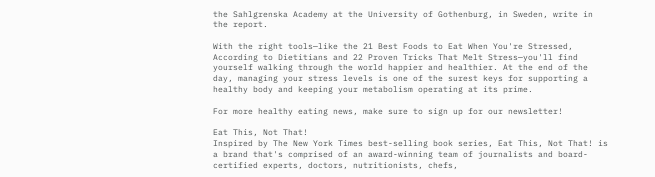the Sahlgrenska Academy at the University of Gothenburg, in Sweden, write in the report.

With the right tools—like the 21 Best Foods to Eat When You're Stressed, According to Dietitians and 22 Proven Tricks That Melt Stress—you'll find yourself walking through the world happier and healthier. At the end of the day, managing your stress levels is one of the surest keys for supporting a healthy body and keeping your metabolism operating at its prime.

For more healthy eating news, make sure to sign up for our newsletter!

Eat This, Not That!
Inspired by The New York Times best-selling book series, Eat This, Not That! is a brand that's comprised of an award-winning team of journalists and board-certified experts, doctors, nutritionists, chefs,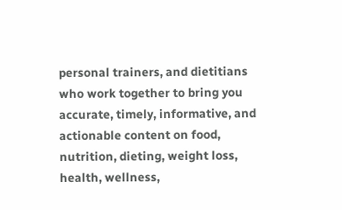personal trainers, and dietitians who work together to bring you accurate, timely, informative, and actionable content on food, nutrition, dieting, weight loss, health, wellness,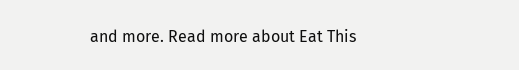and more. Read more about Eat This